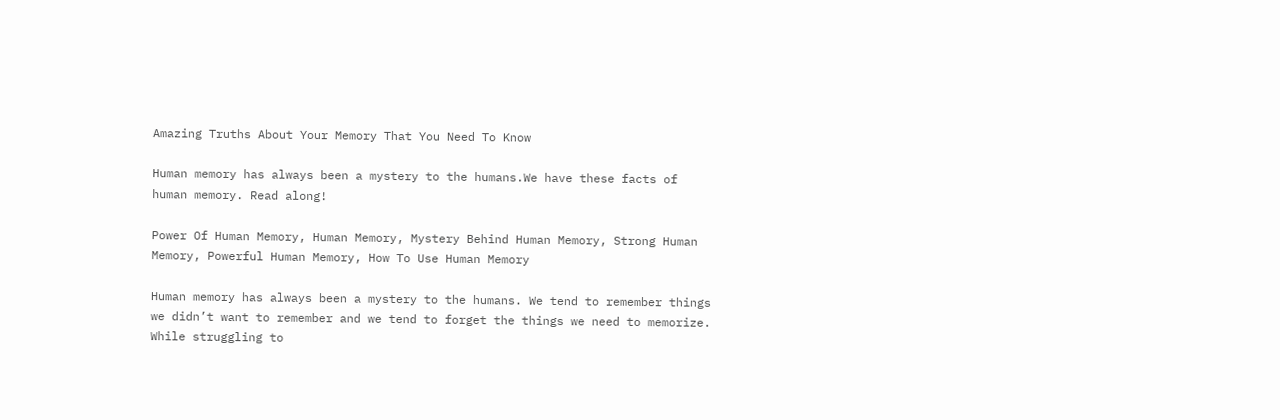Amazing Truths About Your Memory That You Need To Know

Human memory has always been a mystery to the humans.We have these facts of human memory. Read along!

Power Of Human Memory, Human Memory, Mystery Behind Human Memory, Strong Human Memory, Powerful Human Memory, How To Use Human Memory

Human memory has always been a mystery to the humans. We tend to remember things we didn’t want to remember and we tend to forget the things we need to memorize. While struggling to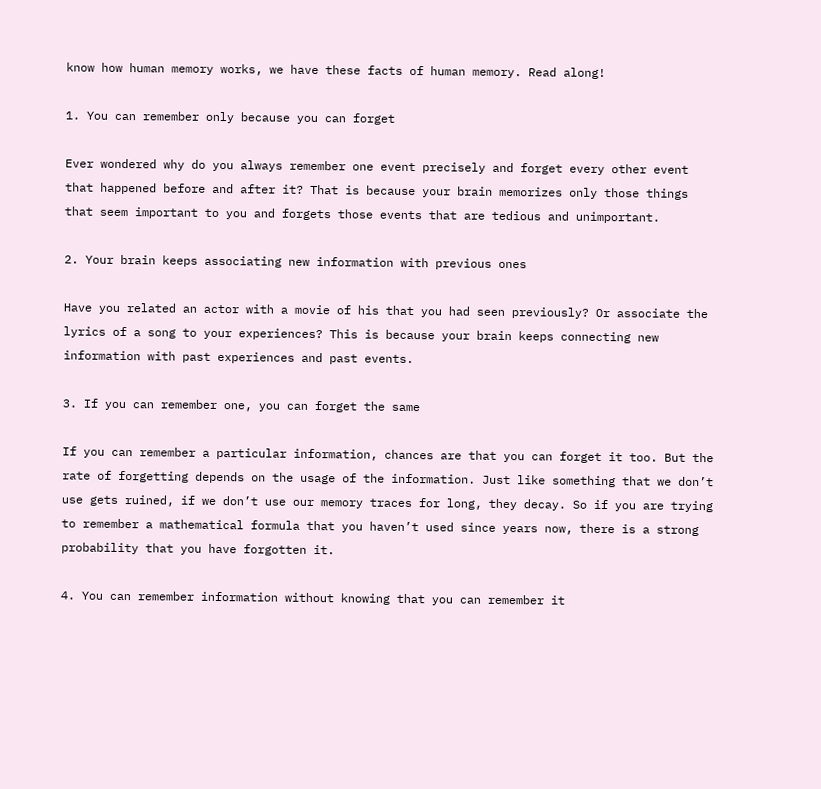know how human memory works, we have these facts of human memory. Read along!

1. You can remember only because you can forget

Ever wondered why do you always remember one event precisely and forget every other event that happened before and after it? That is because your brain memorizes only those things that seem important to you and forgets those events that are tedious and unimportant.

2. Your brain keeps associating new information with previous ones

Have you related an actor with a movie of his that you had seen previously? Or associate the lyrics of a song to your experiences? This is because your brain keeps connecting new information with past experiences and past events.

3. If you can remember one, you can forget the same

If you can remember a particular information, chances are that you can forget it too. But the rate of forgetting depends on the usage of the information. Just like something that we don’t use gets ruined, if we don’t use our memory traces for long, they decay. So if you are trying to remember a mathematical formula that you haven’t used since years now, there is a strong probability that you have forgotten it.

4. You can remember information without knowing that you can remember it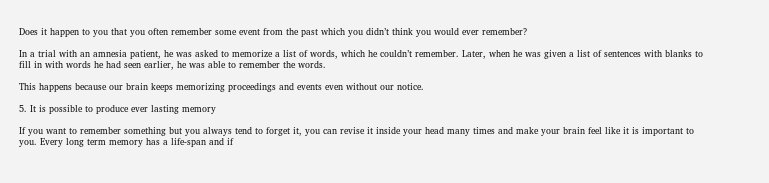Does it happen to you that you often remember some event from the past which you didn’t think you would ever remember?

In a trial with an amnesia patient, he was asked to memorize a list of words, which he couldn’t remember. Later, when he was given a list of sentences with blanks to fill in with words he had seen earlier, he was able to remember the words.

This happens because our brain keeps memorizing proceedings and events even without our notice.

5. It is possible to produce ever lasting memory

If you want to remember something but you always tend to forget it, you can revise it inside your head many times and make your brain feel like it is important to you. Every long term memory has a life-span and if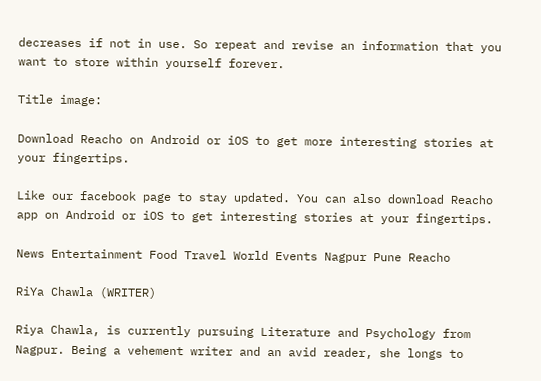decreases if not in use. So repeat and revise an information that you want to store within yourself forever.

Title image:

Download Reacho on Android or iOS to get more interesting stories at your fingertips.

Like our facebook page to stay updated. You can also download Reacho app on Android or iOS to get interesting stories at your fingertips.

News Entertainment Food Travel World Events Nagpur Pune Reacho

RiYa Chawla (WRITER)

Riya Chawla, is currently pursuing Literature and Psychology from Nagpur. Being a vehement writer and an avid reader, she longs to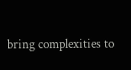bring complexities to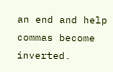an end and help commas become inverted.